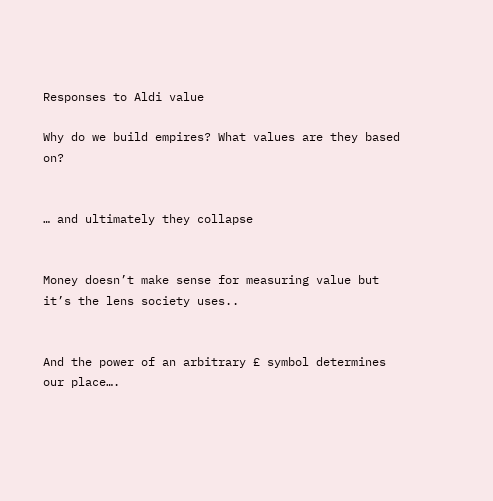Responses to Aldi value

Why do we build empires? What values are they based on?


… and ultimately they collapse


Money doesn’t make sense for measuring value but it’s the lens society uses..


And the power of an arbitrary £ symbol determines our place….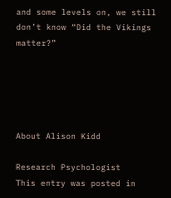and some levels on, we still don’t know “Did the Vikings matter?”





About Alison Kidd

Research Psychologist
This entry was posted in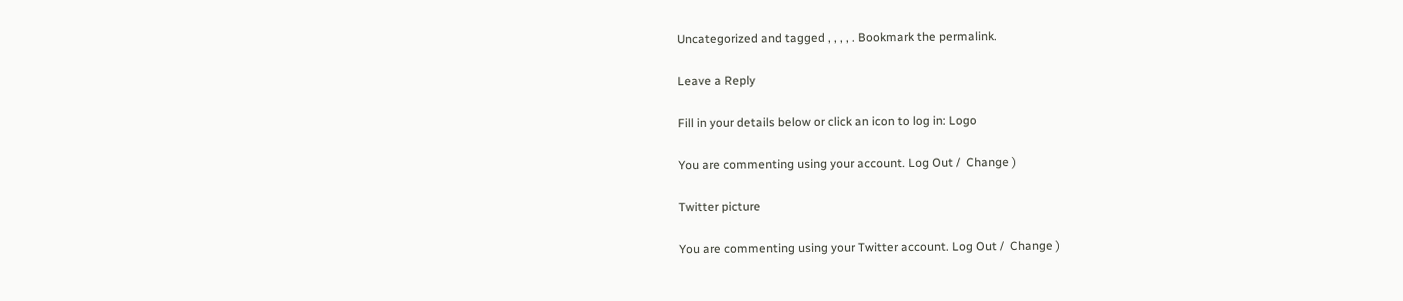Uncategorized and tagged , , , , . Bookmark the permalink.

Leave a Reply

Fill in your details below or click an icon to log in: Logo

You are commenting using your account. Log Out /  Change )

Twitter picture

You are commenting using your Twitter account. Log Out /  Change )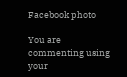Facebook photo

You are commenting using your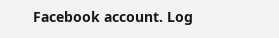Facebook account. Log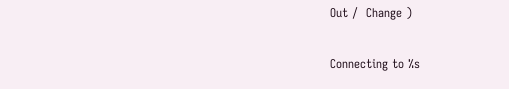Out /  Change )

Connecting to %s